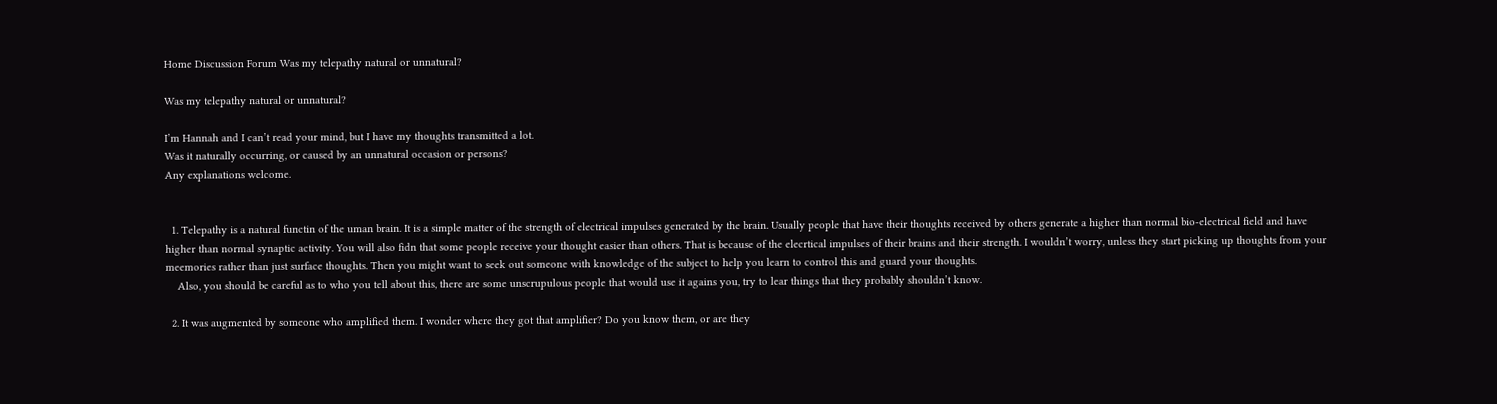Home Discussion Forum Was my telepathy natural or unnatural?

Was my telepathy natural or unnatural?

I’m Hannah and I can’t read your mind, but I have my thoughts transmitted a lot.
Was it naturally occurring, or caused by an unnatural occasion or persons?
Any explanations welcome.


  1. Telepathy is a natural functin of the uman brain. It is a simple matter of the strength of electrical impulses generated by the brain. Usually people that have their thoughts received by others generate a higher than normal bio-electrical field and have higher than normal synaptic activity. You will also fidn that some people receive your thought easier than others. That is because of the elecrtical impulses of their brains and their strength. I wouldn’t worry, unless they start picking up thoughts from your meemories rather than just surface thoughts. Then you might want to seek out someone with knowledge of the subject to help you learn to control this and guard your thoughts.
    Also, you should be careful as to who you tell about this, there are some unscrupulous people that would use it agains you, try to lear things that they probably shouldn’t know.

  2. It was augmented by someone who amplified them. I wonder where they got that amplifier? Do you know them, or are they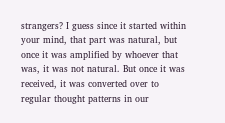strangers? I guess since it started within your mind, that part was natural, but once it was amplified by whoever that was, it was not natural. But once it was received, it was converted over to regular thought patterns in our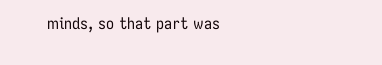minds, so that part was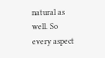natural as well. So every aspect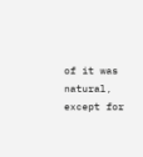of it was natural, except for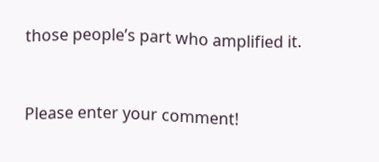those people’s part who amplified it.


Please enter your comment!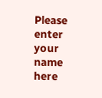Please enter your name here